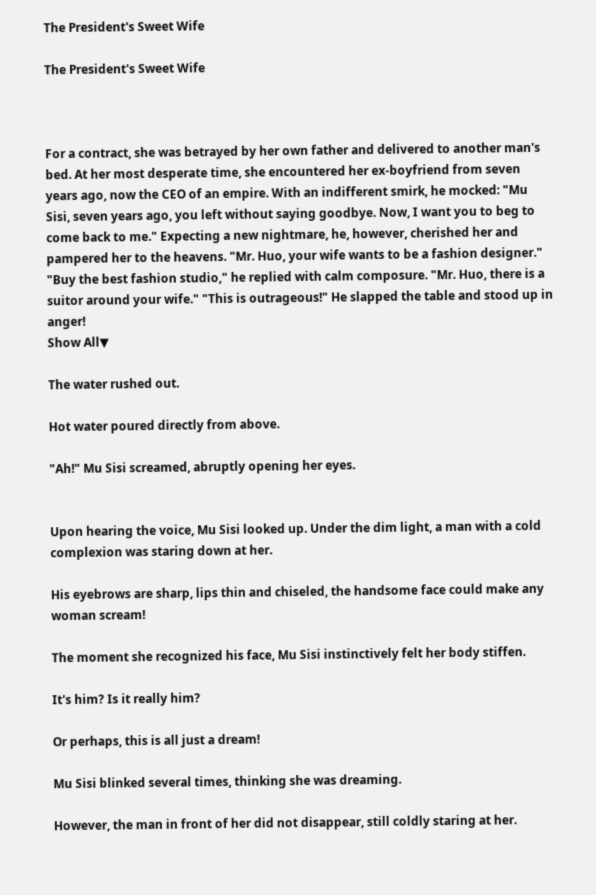The President's Sweet Wife

The President's Sweet Wife



For a contract, she was betrayed by her own father and delivered to another man's bed. At her most desperate time, she encountered her ex-boyfriend from seven years ago, now the CEO of an empire. With an indifferent smirk, he mocked: "Mu Sisi, seven years ago, you left without saying goodbye. Now, I want you to beg to come back to me." Expecting a new nightmare, he, however, cherished her and pampered her to the heavens. "Mr. Huo, your wife wants to be a fashion designer." "Buy the best fashion studio," he replied with calm composure. "Mr. Huo, there is a suitor around your wife." "This is outrageous!" He slapped the table and stood up in anger!
Show All▼

The water rushed out.

Hot water poured directly from above.

"Ah!" Mu Sisi screamed, abruptly opening her eyes.


Upon hearing the voice, Mu Sisi looked up. Under the dim light, a man with a cold complexion was staring down at her.

His eyebrows are sharp, lips thin and chiseled, the handsome face could make any woman scream!

The moment she recognized his face, Mu Sisi instinctively felt her body stiffen.

It's him? Is it really him?

Or perhaps, this is all just a dream!

Mu Sisi blinked several times, thinking she was dreaming.

However, the man in front of her did not disappear, still coldly staring at her.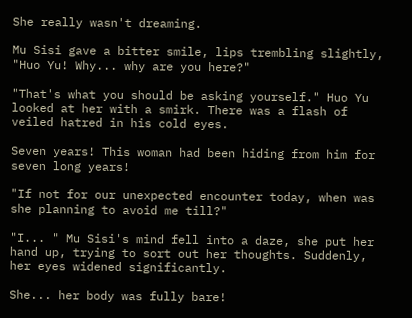She really wasn't dreaming.

Mu Sisi gave a bitter smile, lips trembling slightly, "Huo Yu! Why... why are you here?"

"That's what you should be asking yourself." Huo Yu looked at her with a smirk. There was a flash of veiled hatred in his cold eyes.

Seven years! This woman had been hiding from him for seven long years!

"If not for our unexpected encounter today, when was she planning to avoid me till?"

"I... " Mu Sisi's mind fell into a daze, she put her hand up, trying to sort out her thoughts. Suddenly, her eyes widened significantly.

She... her body was fully bare!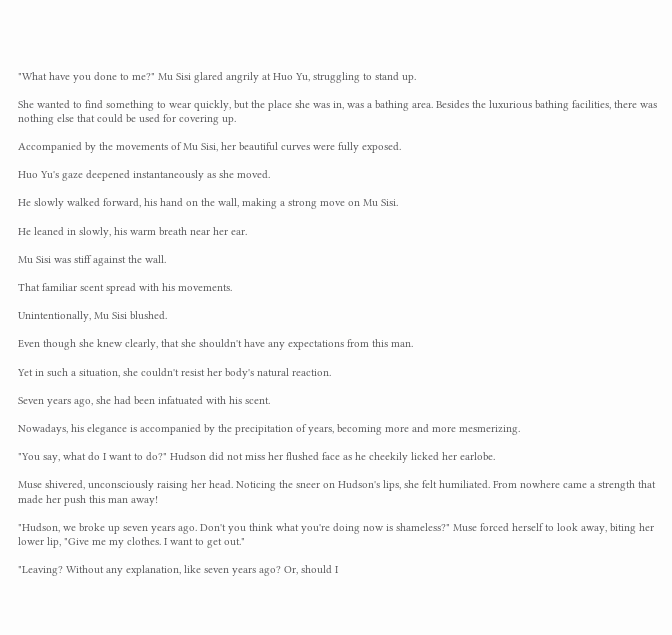"What have you done to me?" Mu Sisi glared angrily at Huo Yu, struggling to stand up.

She wanted to find something to wear quickly, but the place she was in, was a bathing area. Besides the luxurious bathing facilities, there was nothing else that could be used for covering up.

Accompanied by the movements of Mu Sisi, her beautiful curves were fully exposed.

Huo Yu's gaze deepened instantaneously as she moved.

He slowly walked forward, his hand on the wall, making a strong move on Mu Sisi.

He leaned in slowly, his warm breath near her ear.

Mu Sisi was stiff against the wall.

That familiar scent spread with his movements.

Unintentionally, Mu Sisi blushed.

Even though she knew clearly, that she shouldn't have any expectations from this man.

Yet in such a situation, she couldn't resist her body's natural reaction.

Seven years ago, she had been infatuated with his scent.

Nowadays, his elegance is accompanied by the precipitation of years, becoming more and more mesmerizing.

"You say, what do I want to do?" Hudson did not miss her flushed face as he cheekily licked her earlobe.

Muse shivered, unconsciously raising her head. Noticing the sneer on Hudson's lips, she felt humiliated. From nowhere came a strength that made her push this man away!

"Hudson, we broke up seven years ago. Don't you think what you're doing now is shameless?" Muse forced herself to look away, biting her lower lip, "Give me my clothes. I want to get out."

"Leaving? Without any explanation, like seven years ago? Or, should I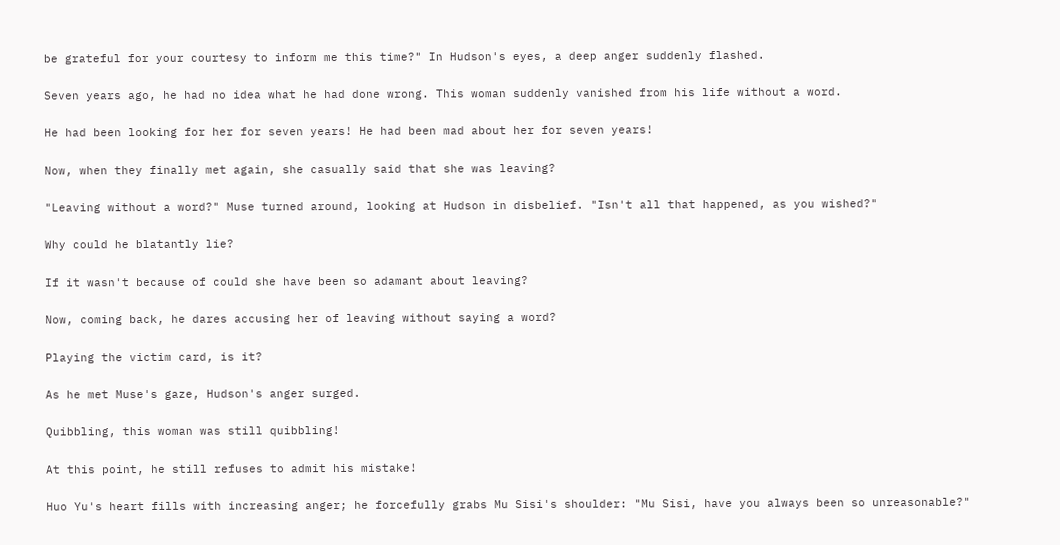be grateful for your courtesy to inform me this time?" In Hudson's eyes, a deep anger suddenly flashed.

Seven years ago, he had no idea what he had done wrong. This woman suddenly vanished from his life without a word.

He had been looking for her for seven years! He had been mad about her for seven years!

Now, when they finally met again, she casually said that she was leaving?

"Leaving without a word?" Muse turned around, looking at Hudson in disbelief. "Isn't all that happened, as you wished?"

Why could he blatantly lie?

If it wasn't because of could she have been so adamant about leaving?

Now, coming back, he dares accusing her of leaving without saying a word?

Playing the victim card, is it?

As he met Muse's gaze, Hudson's anger surged.

Quibbling, this woman was still quibbling!

At this point, he still refuses to admit his mistake!

Huo Yu's heart fills with increasing anger; he forcefully grabs Mu Sisi's shoulder: "Mu Sisi, have you always been so unreasonable?"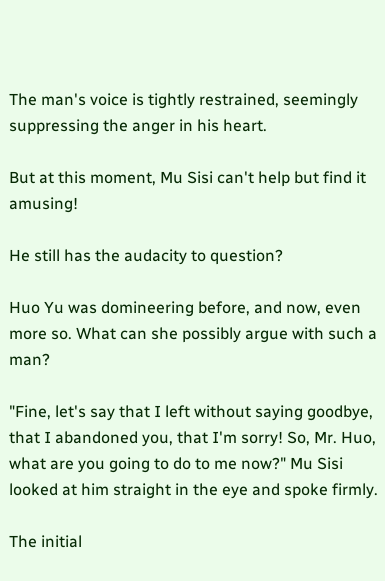The man's voice is tightly restrained, seemingly suppressing the anger in his heart.

But at this moment, Mu Sisi can't help but find it amusing!

He still has the audacity to question?

Huo Yu was domineering before, and now, even more so. What can she possibly argue with such a man?

"Fine, let's say that I left without saying goodbye, that I abandoned you, that I'm sorry! So, Mr. Huo, what are you going to do to me now?" Mu Sisi looked at him straight in the eye and spoke firmly.

The initial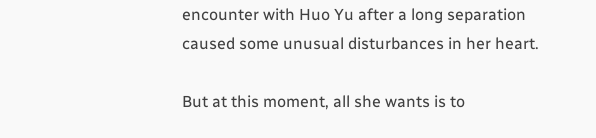encounter with Huo Yu after a long separation caused some unusual disturbances in her heart.

But at this moment, all she wants is to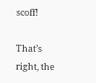scoff!

That’s right, the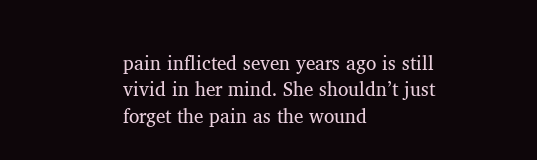pain inflicted seven years ago is still vivid in her mind. She shouldn’t just forget the pain as the wound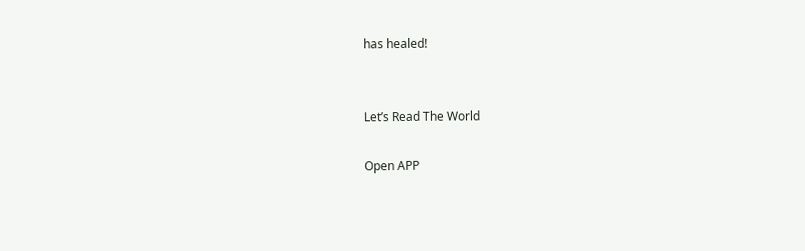has healed!


Let’s Read The World

Open APP